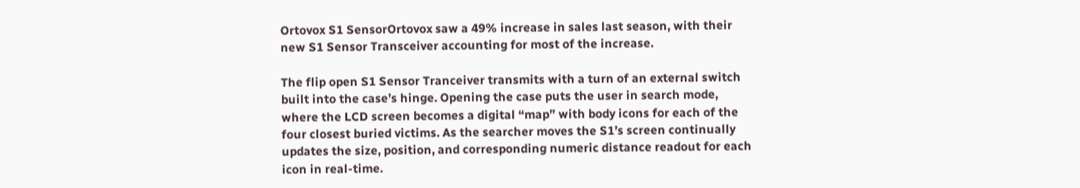Ortovox S1 SensorOrtovox saw a 49% increase in sales last season, with their new S1 Sensor Transceiver accounting for most of the increase.

The flip open S1 Sensor Tranceiver transmits with a turn of an external switch built into the case’s hinge. Opening the case puts the user in search mode, where the LCD screen becomes a digital “map” with body icons for each of the four closest buried victims. As the searcher moves the S1’s screen continually updates the size, position, and corresponding numeric distance readout for each icon in real-time.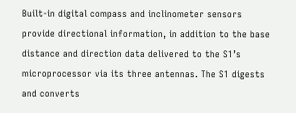Built-in digital compass and inclinometer sensors provide directional information, in addition to the base distance and direction data delivered to the S1’s microprocessor via its three antennas. The S1 digests and converts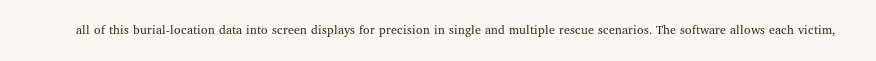all of this burial-location data into screen displays for precision in single and multiple rescue scenarios. The software allows each victim,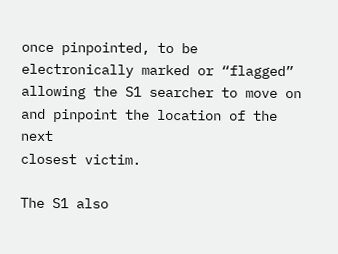once pinpointed, to be electronically marked or “flagged” allowing the S1 searcher to move on and pinpoint the location of the next
closest victim.

The S1 also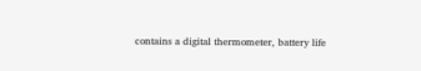contains a digital thermometer, battery life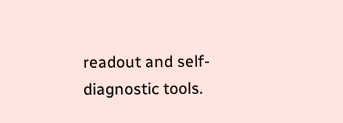readout and self-diagnostic tools.